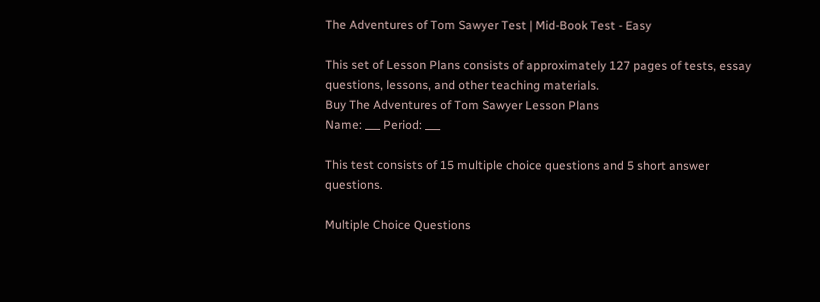The Adventures of Tom Sawyer Test | Mid-Book Test - Easy

This set of Lesson Plans consists of approximately 127 pages of tests, essay questions, lessons, and other teaching materials.
Buy The Adventures of Tom Sawyer Lesson Plans
Name: ___ Period: ___

This test consists of 15 multiple choice questions and 5 short answer questions.

Multiple Choice Questions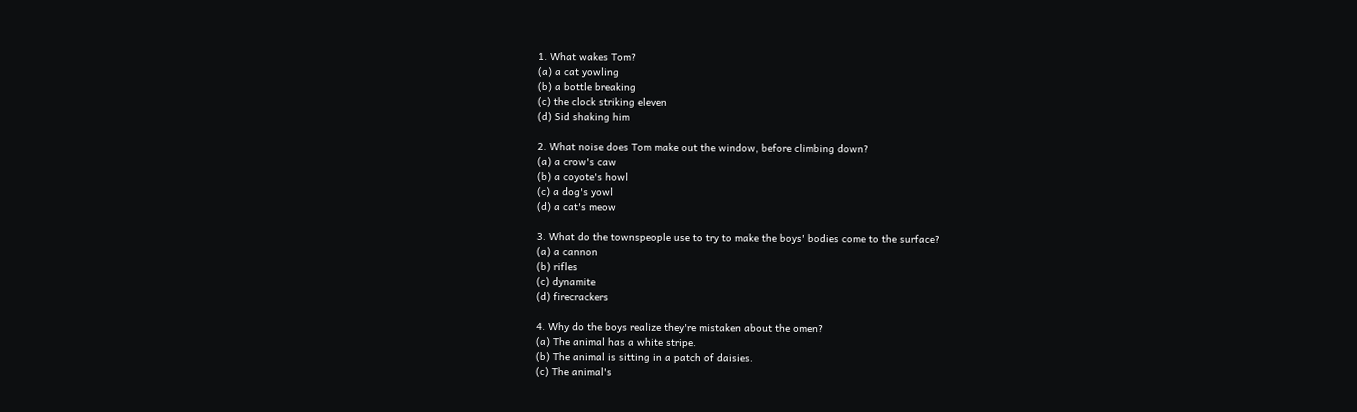1. What wakes Tom?
(a) a cat yowling
(b) a bottle breaking
(c) the clock striking eleven
(d) Sid shaking him

2. What noise does Tom make out the window, before climbing down?
(a) a crow's caw
(b) a coyote's howl
(c) a dog's yowl
(d) a cat's meow

3. What do the townspeople use to try to make the boys' bodies come to the surface?
(a) a cannon
(b) rifles
(c) dynamite
(d) firecrackers

4. Why do the boys realize they're mistaken about the omen?
(a) The animal has a white stripe.
(b) The animal is sitting in a patch of daisies.
(c) The animal's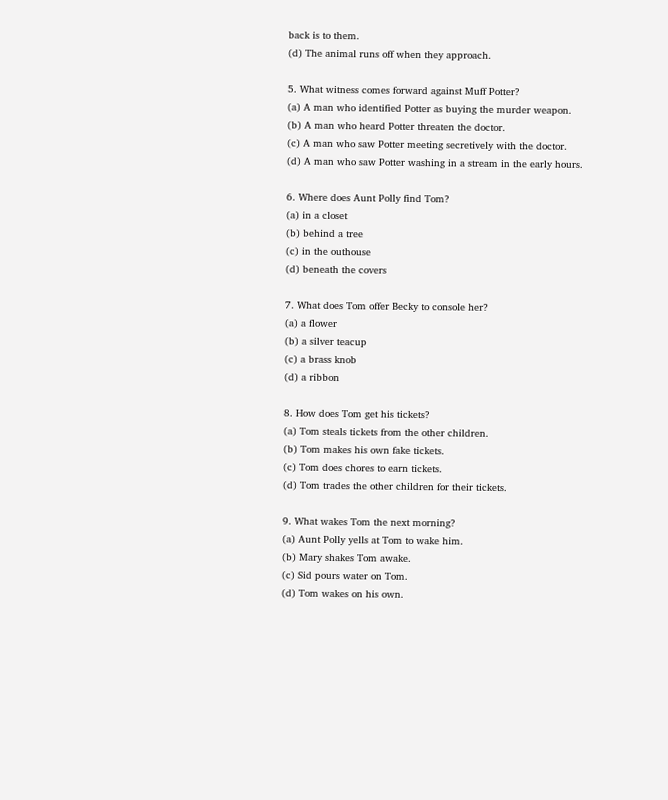back is to them.
(d) The animal runs off when they approach.

5. What witness comes forward against Muff Potter?
(a) A man who identified Potter as buying the murder weapon.
(b) A man who heard Potter threaten the doctor.
(c) A man who saw Potter meeting secretively with the doctor.
(d) A man who saw Potter washing in a stream in the early hours.

6. Where does Aunt Polly find Tom?
(a) in a closet
(b) behind a tree
(c) in the outhouse
(d) beneath the covers

7. What does Tom offer Becky to console her?
(a) a flower
(b) a silver teacup
(c) a brass knob
(d) a ribbon

8. How does Tom get his tickets?
(a) Tom steals tickets from the other children.
(b) Tom makes his own fake tickets.
(c) Tom does chores to earn tickets.
(d) Tom trades the other children for their tickets.

9. What wakes Tom the next morning?
(a) Aunt Polly yells at Tom to wake him.
(b) Mary shakes Tom awake.
(c) Sid pours water on Tom.
(d) Tom wakes on his own.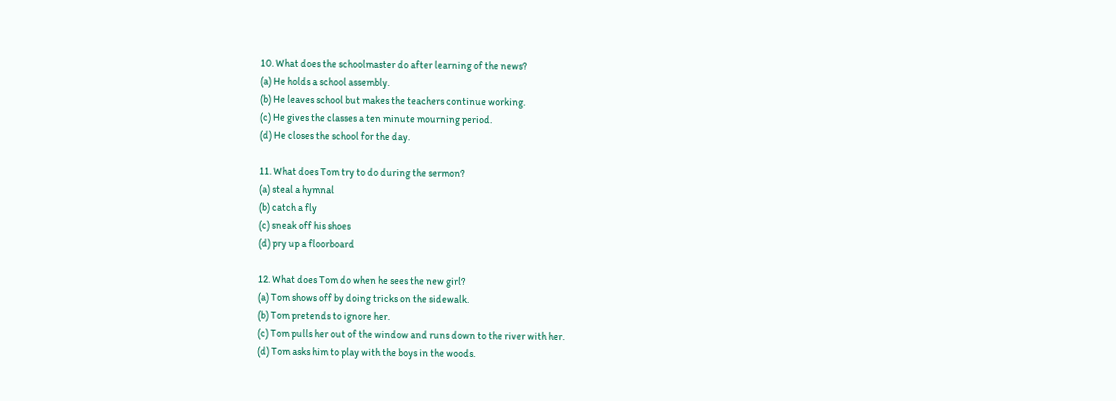10. What does the schoolmaster do after learning of the news?
(a) He holds a school assembly.
(b) He leaves school but makes the teachers continue working.
(c) He gives the classes a ten minute mourning period.
(d) He closes the school for the day.

11. What does Tom try to do during the sermon?
(a) steal a hymnal
(b) catch a fly
(c) sneak off his shoes
(d) pry up a floorboard

12. What does Tom do when he sees the new girl?
(a) Tom shows off by doing tricks on the sidewalk.
(b) Tom pretends to ignore her.
(c) Tom pulls her out of the window and runs down to the river with her.
(d) Tom asks him to play with the boys in the woods.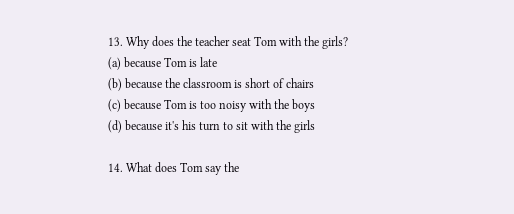13. Why does the teacher seat Tom with the girls?
(a) because Tom is late
(b) because the classroom is short of chairs
(c) because Tom is too noisy with the boys
(d) because it's his turn to sit with the girls

14. What does Tom say the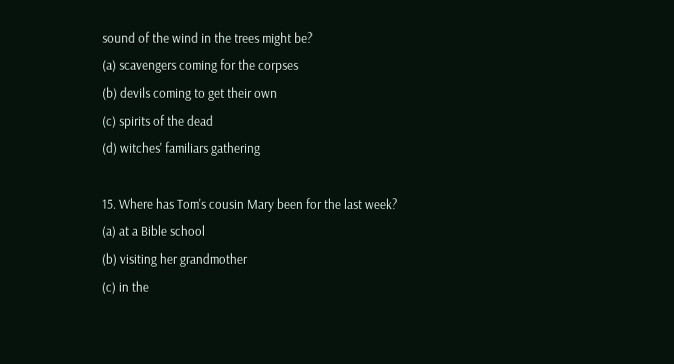sound of the wind in the trees might be?
(a) scavengers coming for the corpses
(b) devils coming to get their own
(c) spirits of the dead
(d) witches' familiars gathering

15. Where has Tom's cousin Mary been for the last week?
(a) at a Bible school
(b) visiting her grandmother
(c) in the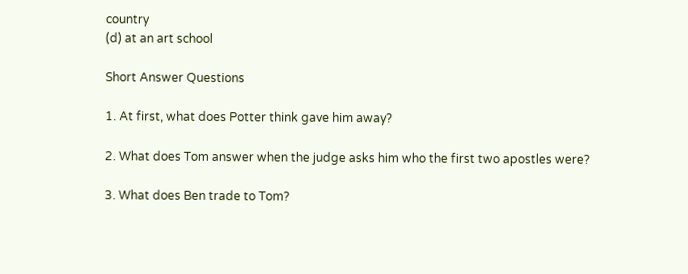country
(d) at an art school

Short Answer Questions

1. At first, what does Potter think gave him away?

2. What does Tom answer when the judge asks him who the first two apostles were?

3. What does Ben trade to Tom?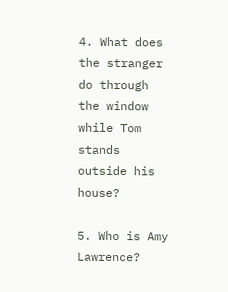4. What does the stranger do through the window while Tom stands outside his house?

5. Who is Amy Lawrence?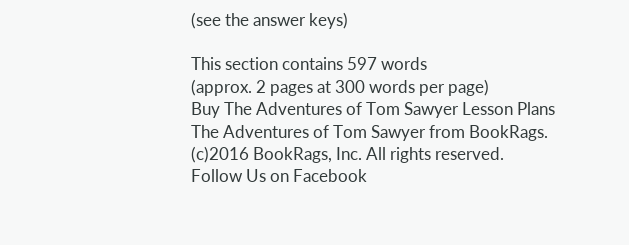(see the answer keys)

This section contains 597 words
(approx. 2 pages at 300 words per page)
Buy The Adventures of Tom Sawyer Lesson Plans
The Adventures of Tom Sawyer from BookRags. (c)2016 BookRags, Inc. All rights reserved.
Follow Us on Facebook